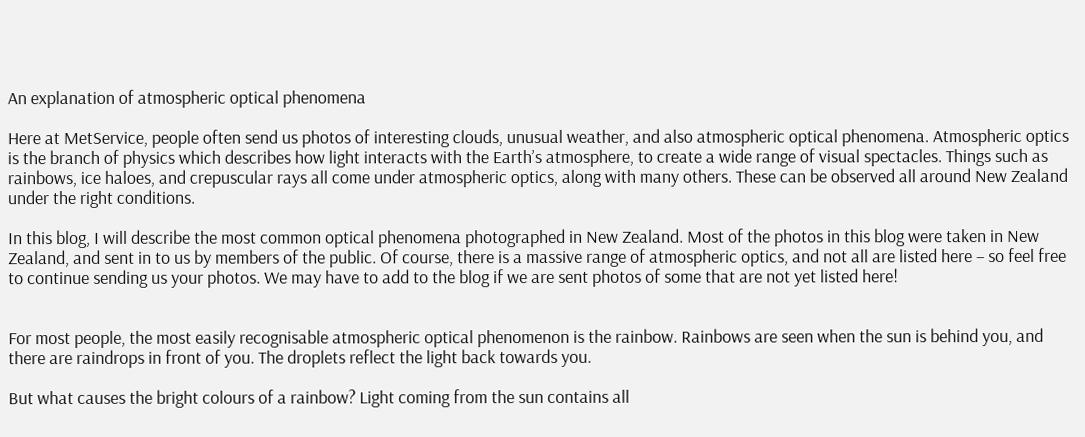An explanation of atmospheric optical phenomena

Here at MetService, people often send us photos of interesting clouds, unusual weather, and also atmospheric optical phenomena. Atmospheric optics is the branch of physics which describes how light interacts with the Earth’s atmosphere, to create a wide range of visual spectacles. Things such as rainbows, ice haloes, and crepuscular rays all come under atmospheric optics, along with many others. These can be observed all around New Zealand under the right conditions.

In this blog, I will describe the most common optical phenomena photographed in New Zealand. Most of the photos in this blog were taken in New Zealand, and sent in to us by members of the public. Of course, there is a massive range of atmospheric optics, and not all are listed here – so feel free to continue sending us your photos. We may have to add to the blog if we are sent photos of some that are not yet listed here!


For most people, the most easily recognisable atmospheric optical phenomenon is the rainbow. Rainbows are seen when the sun is behind you, and there are raindrops in front of you. The droplets reflect the light back towards you.

But what causes the bright colours of a rainbow? Light coming from the sun contains all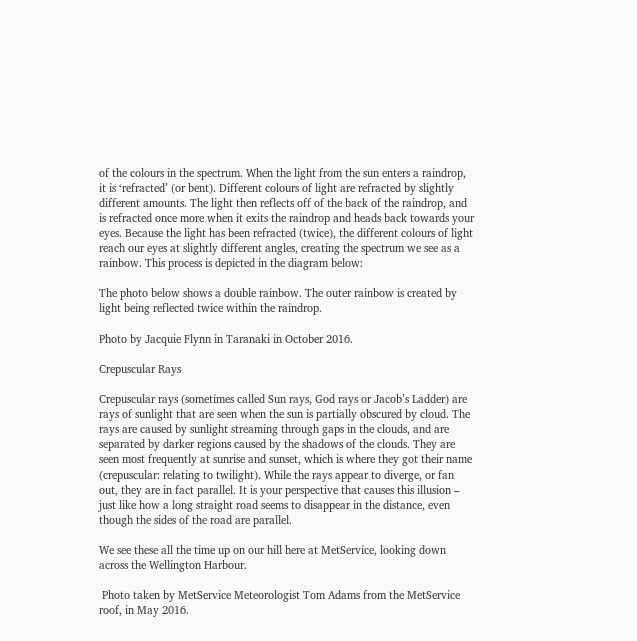of the colours in the spectrum. When the light from the sun enters a raindrop, it is ‘refracted’ (or bent). Different colours of light are refracted by slightly different amounts. The light then reflects off of the back of the raindrop, and is refracted once more when it exits the raindrop and heads back towards your eyes. Because the light has been refracted (twice), the different colours of light reach our eyes at slightly different angles, creating the spectrum we see as a rainbow. This process is depicted in the diagram below:

The photo below shows a double rainbow. The outer rainbow is created by light being reflected twice within the raindrop.

Photo by Jacquie Flynn in Taranaki in October 2016.

Crepuscular Rays

Crepuscular rays (sometimes called Sun rays, God rays or Jacob’s Ladder) are rays of sunlight that are seen when the sun is partially obscured by cloud. The rays are caused by sunlight streaming through gaps in the clouds, and are separated by darker regions caused by the shadows of the clouds. They are seen most frequently at sunrise and sunset, which is where they got their name (crepuscular: relating to twilight). While the rays appear to diverge, or fan out, they are in fact parallel. It is your perspective that causes this illusion – just like how a long straight road seems to disappear in the distance, even though the sides of the road are parallel.

We see these all the time up on our hill here at MetService, looking down across the Wellington Harbour.

 Photo taken by MetService Meteorologist Tom Adams from the MetService roof, in May 2016.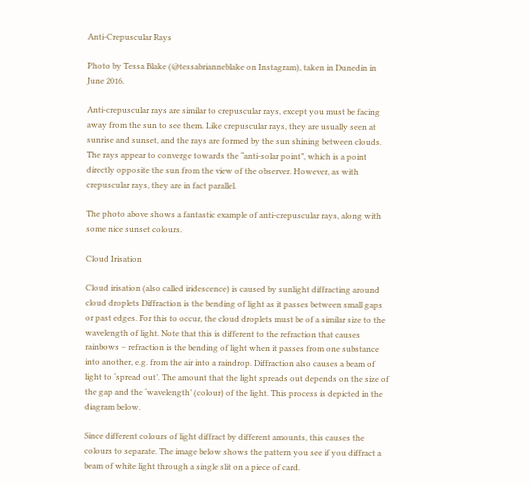Anti-Crepuscular Rays

Photo by Tessa Blake (@tessabrianneblake on Instagram), taken in Dunedin in June 2016.

Anti-crepuscular rays are similar to crepuscular rays, except you must be facing away from the sun to see them. Like crepuscular rays, they are usually seen at sunrise and sunset, and the rays are formed by the sun shining between clouds. The rays appear to converge towards the “anti-solar point”, which is a point directly opposite the sun from the view of the observer. However, as with crepuscular rays, they are in fact parallel.

The photo above shows a fantastic example of anti-crepuscular rays, along with some nice sunset colours.

Cloud Irisation

Cloud irisation (also called iridescence) is caused by sunlight diffracting around cloud droplets Diffraction is the bending of light as it passes between small gaps or past edges. For this to occur, the cloud droplets must be of a similar size to the wavelength of light. Note that this is different to the refraction that causes rainbows – refraction is the bending of light when it passes from one substance into another, e.g. from the air into a raindrop. Diffraction also causes a beam of light to ‘spread out’. The amount that the light spreads out depends on the size of the gap and the ‘wavelength’ (colour) of the light. This process is depicted in the diagram below.

Since different colours of light diffract by different amounts, this causes the colours to separate. The image below shows the pattern you see if you diffract a beam of white light through a single slit on a piece of card.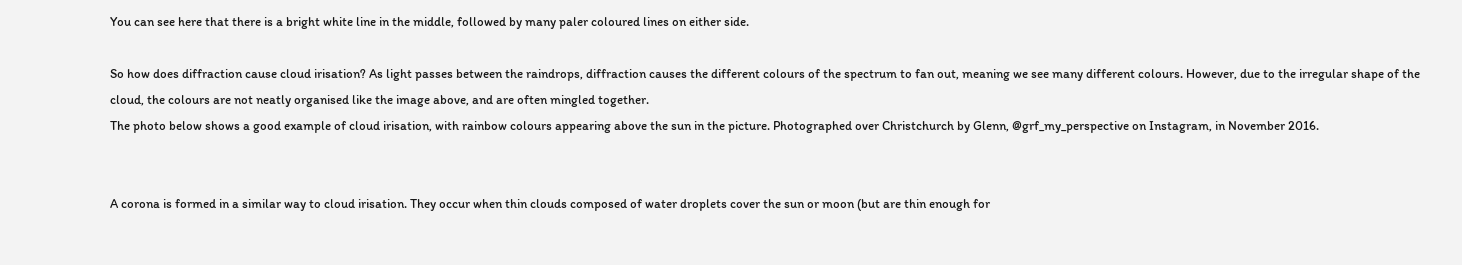You can see here that there is a bright white line in the middle, followed by many paler coloured lines on either side.

So how does diffraction cause cloud irisation? As light passes between the raindrops, diffraction causes the different colours of the spectrum to fan out, meaning we see many different colours. However, due to the irregular shape of the cloud, the colours are not neatly organised like the image above, and are often mingled together.
The photo below shows a good example of cloud irisation, with rainbow colours appearing above the sun in the picture. Photographed over Christchurch by Glenn, @grf_my_perspective on Instagram, in November 2016.


A corona is formed in a similar way to cloud irisation. They occur when thin clouds composed of water droplets cover the sun or moon (but are thin enough for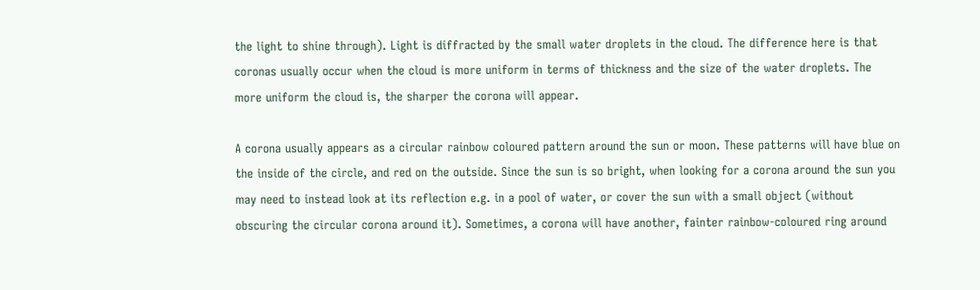the light to shine through). Light is diffracted by the small water droplets in the cloud. The difference here is that coronas usually occur when the cloud is more uniform in terms of thickness and the size of the water droplets. The more uniform the cloud is, the sharper the corona will appear.

A corona usually appears as a circular rainbow coloured pattern around the sun or moon. These patterns will have blue on the inside of the circle, and red on the outside. Since the sun is so bright, when looking for a corona around the sun you may need to instead look at its reflection e.g. in a pool of water, or cover the sun with a small object (without obscuring the circular corona around it). Sometimes, a corona will have another, fainter rainbow-coloured ring around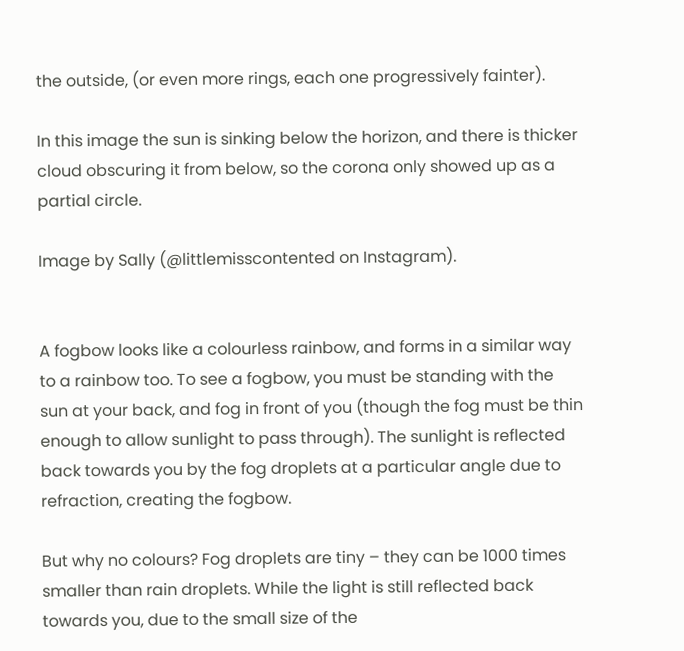the outside, (or even more rings, each one progressively fainter).

In this image the sun is sinking below the horizon, and there is thicker cloud obscuring it from below, so the corona only showed up as a partial circle.

Image by Sally (@littlemisscontented on Instagram).


A fogbow looks like a colourless rainbow, and forms in a similar way to a rainbow too. To see a fogbow, you must be standing with the sun at your back, and fog in front of you (though the fog must be thin enough to allow sunlight to pass through). The sunlight is reflected back towards you by the fog droplets at a particular angle due to refraction, creating the fogbow.

But why no colours? Fog droplets are tiny – they can be 1000 times smaller than rain droplets. While the light is still reflected back towards you, due to the small size of the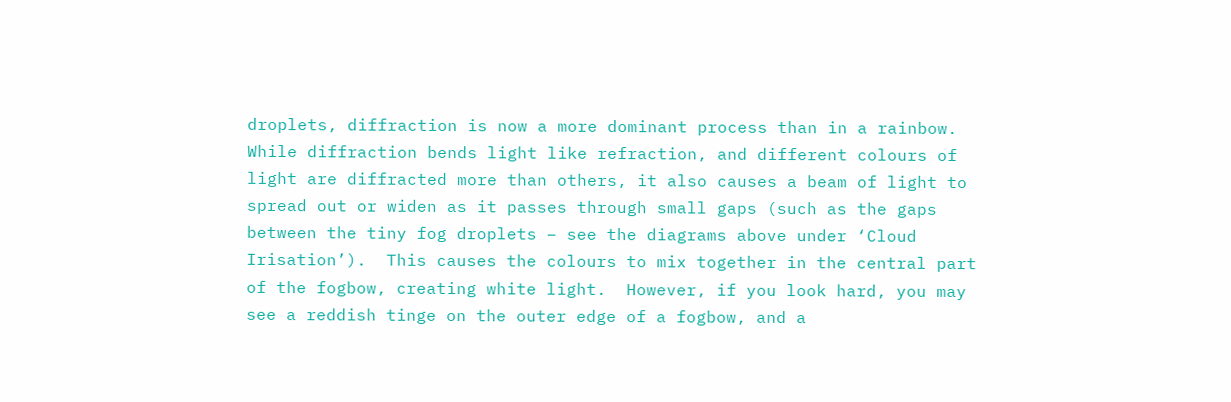droplets, diffraction is now a more dominant process than in a rainbow. While diffraction bends light like refraction, and different colours of light are diffracted more than others, it also causes a beam of light to spread out or widen as it passes through small gaps (such as the gaps between the tiny fog droplets – see the diagrams above under ‘Cloud Irisation’).  This causes the colours to mix together in the central part of the fogbow, creating white light.  However, if you look hard, you may see a reddish tinge on the outer edge of a fogbow, and a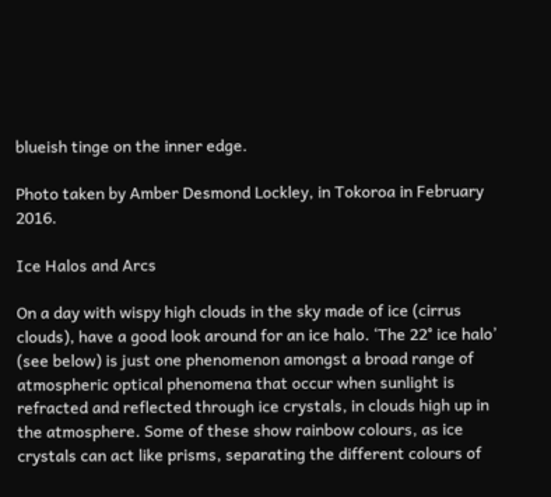blueish tinge on the inner edge.

Photo taken by Amber Desmond Lockley, in Tokoroa in February 2016.

Ice Halos and Arcs

On a day with wispy high clouds in the sky made of ice (cirrus clouds), have a good look around for an ice halo. ‘The 22° ice halo’ (see below) is just one phenomenon amongst a broad range of atmospheric optical phenomena that occur when sunlight is refracted and reflected through ice crystals, in clouds high up in the atmosphere. Some of these show rainbow colours, as ice crystals can act like prisms, separating the different colours of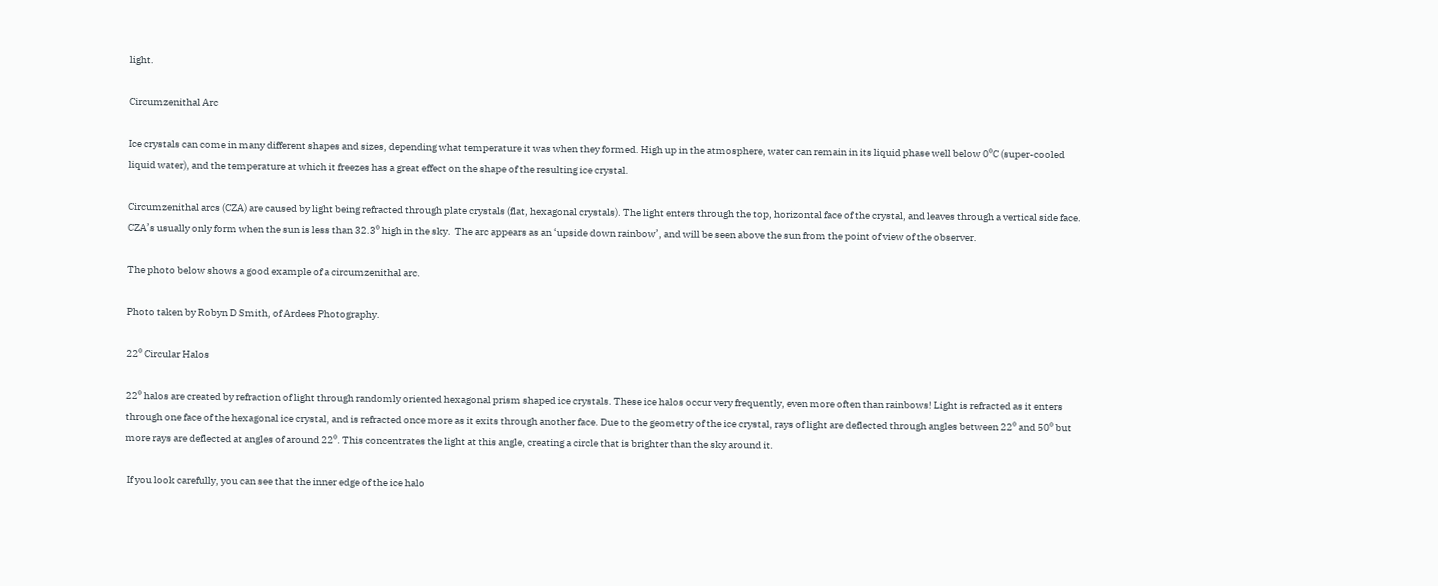light.

Circumzenithal Arc

Ice crystals can come in many different shapes and sizes, depending what temperature it was when they formed. High up in the atmosphere, water can remain in its liquid phase well below 0⁰C (super-cooled liquid water), and the temperature at which it freezes has a great effect on the shape of the resulting ice crystal.

Circumzenithal arcs (CZA) are caused by light being refracted through plate crystals (flat, hexagonal crystals). The light enters through the top, horizontal face of the crystal, and leaves through a vertical side face. CZA’s usually only form when the sun is less than 32.3⁰ high in the sky.  The arc appears as an ‘upside down rainbow’, and will be seen above the sun from the point of view of the observer.

The photo below shows a good example of a circumzenithal arc.

Photo taken by Robyn D Smith, of Ardees Photography.

22⁰ Circular Halos

22⁰ halos are created by refraction of light through randomly oriented hexagonal prism shaped ice crystals. These ice halos occur very frequently, even more often than rainbows! Light is refracted as it enters through one face of the hexagonal ice crystal, and is refracted once more as it exits through another face. Due to the geometry of the ice crystal, rays of light are deflected through angles between 22⁰ and 50⁰ but more rays are deflected at angles of around 22⁰. This concentrates the light at this angle, creating a circle that is brighter than the sky around it.

 If you look carefully, you can see that the inner edge of the ice halo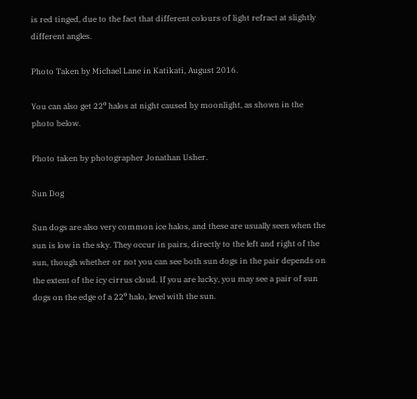is red tinged, due to the fact that different colours of light refract at slightly different angles.

Photo Taken by Michael Lane in Katikati, August 2016.

You can also get 22⁰ halos at night caused by moonlight, as shown in the photo below.

Photo taken by photographer Jonathan Usher.

Sun Dog

Sun dogs are also very common ice halos, and these are usually seen when the sun is low in the sky. They occur in pairs, directly to the left and right of the sun, though whether or not you can see both sun dogs in the pair depends on the extent of the icy cirrus cloud. If you are lucky, you may see a pair of sun dogs on the edge of a 22⁰ halo, level with the sun.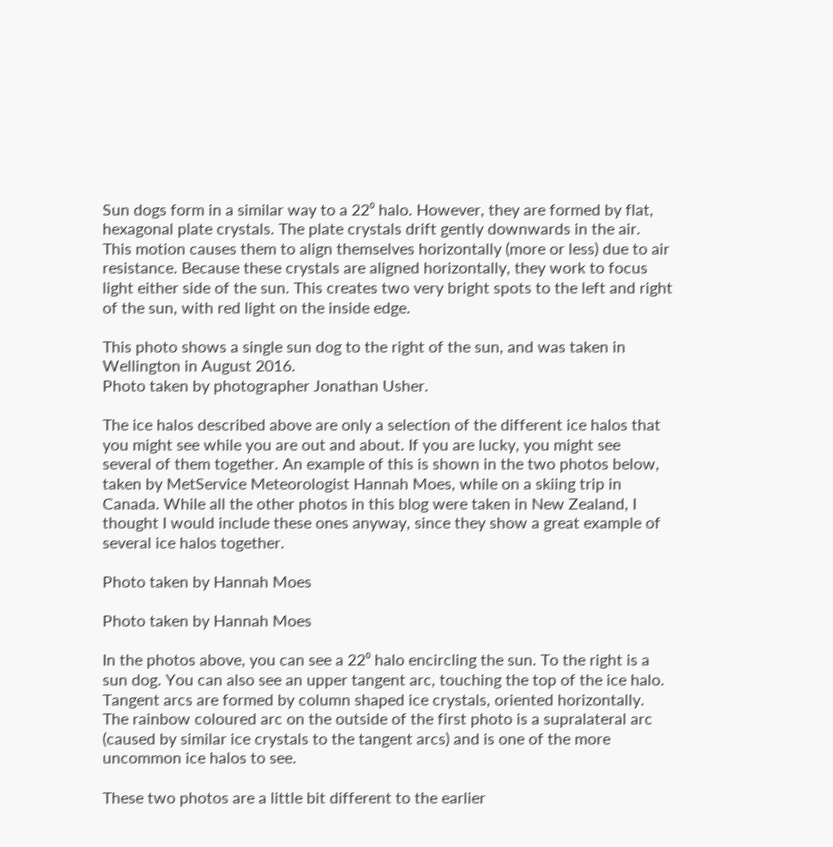Sun dogs form in a similar way to a 22⁰ halo. However, they are formed by flat, hexagonal plate crystals. The plate crystals drift gently downwards in the air. This motion causes them to align themselves horizontally (more or less) due to air resistance. Because these crystals are aligned horizontally, they work to focus light either side of the sun. This creates two very bright spots to the left and right of the sun, with red light on the inside edge.

This photo shows a single sun dog to the right of the sun, and was taken in Wellington in August 2016.
Photo taken by photographer Jonathan Usher.

The ice halos described above are only a selection of the different ice halos that you might see while you are out and about. If you are lucky, you might see several of them together. An example of this is shown in the two photos below, taken by MetService Meteorologist Hannah Moes, while on a skiing trip in Canada. While all the other photos in this blog were taken in New Zealand, I thought I would include these ones anyway, since they show a great example of several ice halos together.

Photo taken by Hannah Moes

Photo taken by Hannah Moes

In the photos above, you can see a 22⁰ halo encircling the sun. To the right is a sun dog. You can also see an upper tangent arc, touching the top of the ice halo. Tangent arcs are formed by column shaped ice crystals, oriented horizontally. The rainbow coloured arc on the outside of the first photo is a supralateral arc (caused by similar ice crystals to the tangent arcs) and is one of the more uncommon ice halos to see.

These two photos are a little bit different to the earlier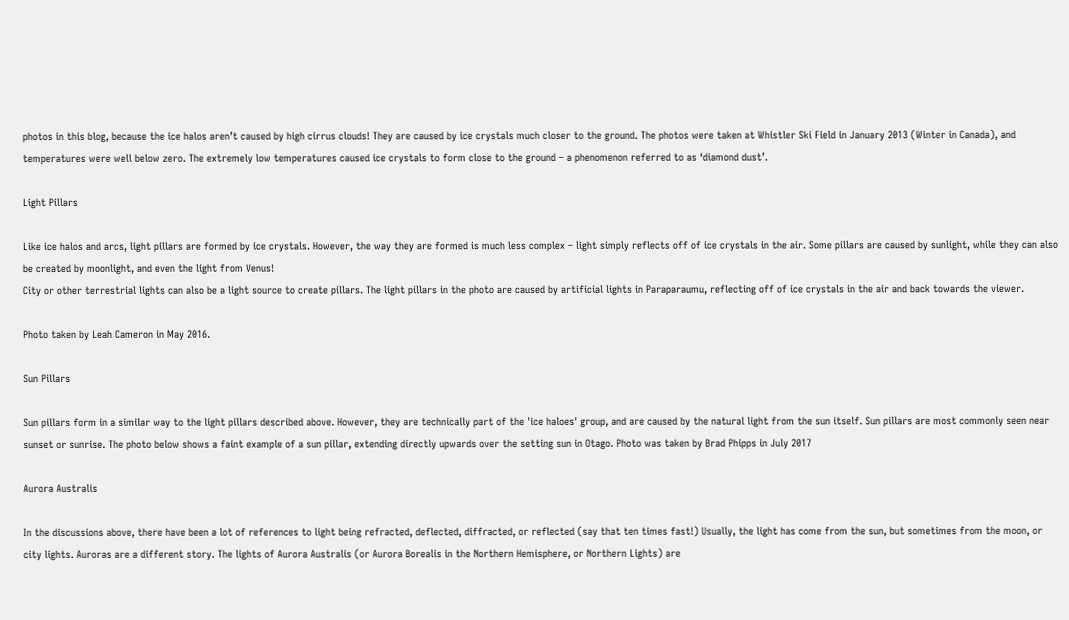photos in this blog, because the ice halos aren’t caused by high cirrus clouds! They are caused by ice crystals much closer to the ground. The photos were taken at Whistler Ski Field in January 2013 (Winter in Canada), and temperatures were well below zero. The extremely low temperatures caused ice crystals to form close to the ground – a phenomenon referred to as ‘diamond dust’.

Light Pillars

Like ice halos and arcs, light pillars are formed by ice crystals. However, the way they are formed is much less complex – light simply reflects off of ice crystals in the air. Some pillars are caused by sunlight, while they can also be created by moonlight, and even the light from Venus!
City or other terrestrial lights can also be a light source to create pillars. The light pillars in the photo are caused by artificial lights in Paraparaumu, reflecting off of ice crystals in the air and back towards the viewer.

Photo taken by Leah Cameron in May 2016.

Sun Pillars

Sun pillars form in a similar way to the light pillars described above. However, they are technically part of the 'ice haloes' group, and are caused by the natural light from the sun itself. Sun pillars are most commonly seen near sunset or sunrise. The photo below shows a faint example of a sun pillar, extending directly upwards over the setting sun in Otago. Photo was taken by Brad Phipps in July 2017

Aurora Australis

In the discussions above, there have been a lot of references to light being refracted, deflected, diffracted, or reflected (say that ten times fast!) Usually, the light has come from the sun, but sometimes from the moon, or city lights. Auroras are a different story. The lights of Aurora Australis (or Aurora Borealis in the Northern Hemisphere, or Northern Lights) are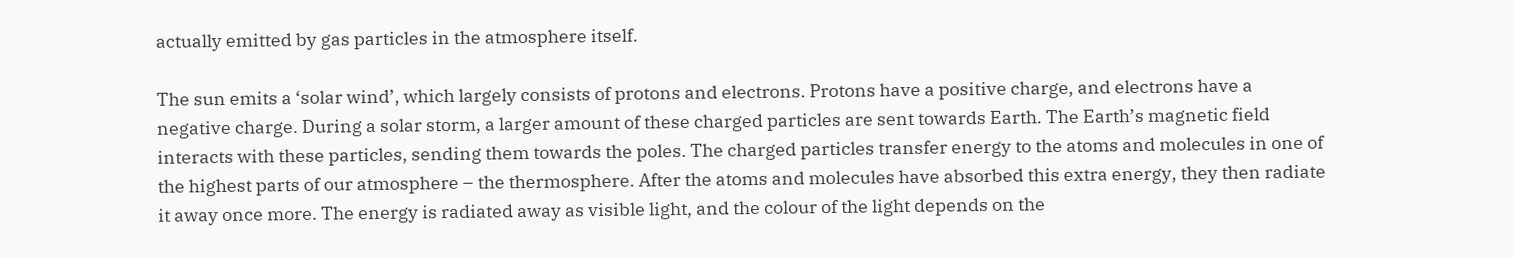actually emitted by gas particles in the atmosphere itself.

The sun emits a ‘solar wind’, which largely consists of protons and electrons. Protons have a positive charge, and electrons have a negative charge. During a solar storm, a larger amount of these charged particles are sent towards Earth. The Earth’s magnetic field interacts with these particles, sending them towards the poles. The charged particles transfer energy to the atoms and molecules in one of the highest parts of our atmosphere – the thermosphere. After the atoms and molecules have absorbed this extra energy, they then radiate it away once more. The energy is radiated away as visible light, and the colour of the light depends on the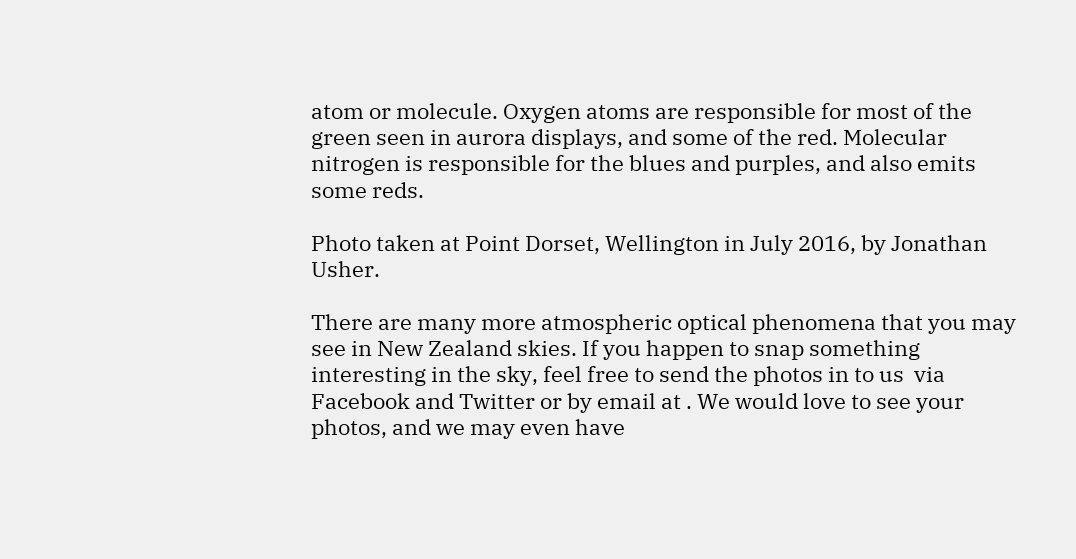atom or molecule. Oxygen atoms are responsible for most of the green seen in aurora displays, and some of the red. Molecular nitrogen is responsible for the blues and purples, and also emits some reds.

Photo taken at Point Dorset, Wellington in July 2016, by Jonathan Usher.

There are many more atmospheric optical phenomena that you may see in New Zealand skies. If you happen to snap something interesting in the sky, feel free to send the photos in to us  via Facebook and Twitter or by email at . We would love to see your photos, and we may even have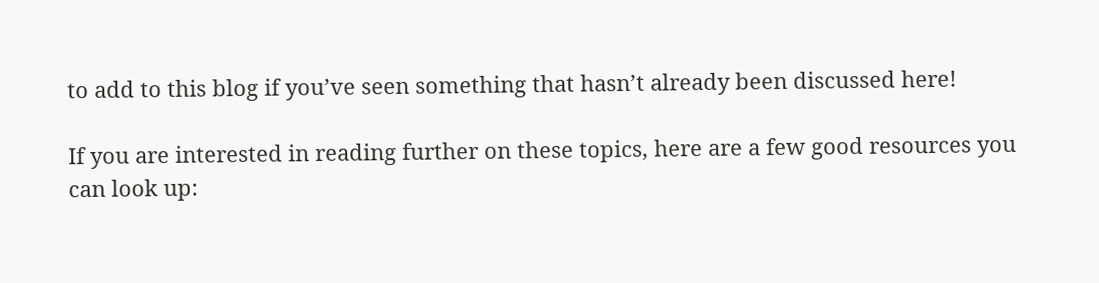to add to this blog if you’ve seen something that hasn’t already been discussed here!

If you are interested in reading further on these topics, here are a few good resources you can look up: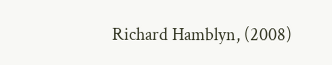Richard Hamblyn, (2008)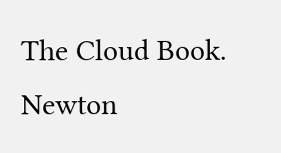The Cloud Book. Newton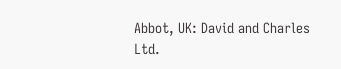Abbot, UK: David and Charles Ltd.